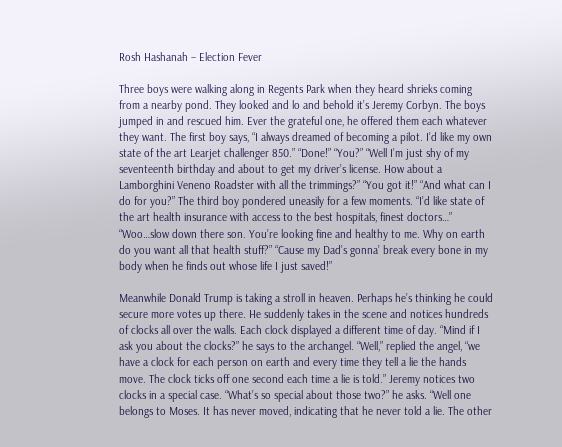Rosh Hashanah – Election Fever

Three boys were walking along in Regents Park when they heard shrieks coming from a nearby pond. They looked and lo and behold it’s Jeremy Corbyn. The boys jumped in and rescued him. Ever the grateful one, he offered them each whatever they want. The first boy says, “I always dreamed of becoming a pilot. I’d like my own state of the art Learjet challenger 850.” “Done!” “You?” “Well I’m just shy of my seventeenth birthday and about to get my driver’s license. How about a Lamborghini Veneno Roadster with all the trimmings?” “You got it!” “And what can I do for you?” The third boy pondered uneasily for a few moments. “I’d like state of the art health insurance with access to the best hospitals, finest doctors…” “Woo…slow down there son. You’re looking fine and healthy to me. Why on earth do you want all that health stuff?” “Cause my Dad’s gonna’ break every bone in my body when he finds out whose life I just saved!”

Meanwhile Donald Trump is taking a stroll in heaven. Perhaps he’s thinking he could secure more votes up there. He suddenly takes in the scene and notices hundreds of clocks all over the walls. Each clock displayed a different time of day. “Mind if I ask you about the clocks?” he says to the archangel. “Well,” replied the angel, “we have a clock for each person on earth and every time they tell a lie the hands move. The clock ticks off one second each time a lie is told.” Jeremy notices two clocks in a special case. “What’s so special about those two?” he asks. “Well one belongs to Moses. It has never moved, indicating that he never told a lie. The other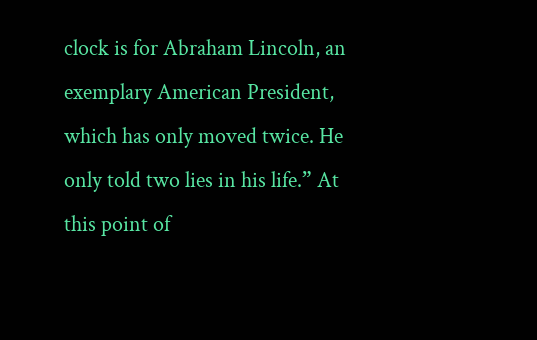clock is for Abraham Lincoln, an exemplary American President, which has only moved twice. He only told two lies in his life.” At this point of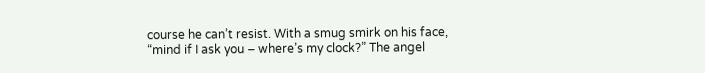course he can’t resist. With a smug smirk on his face, “mind if I ask you – where’s my clock?” The angel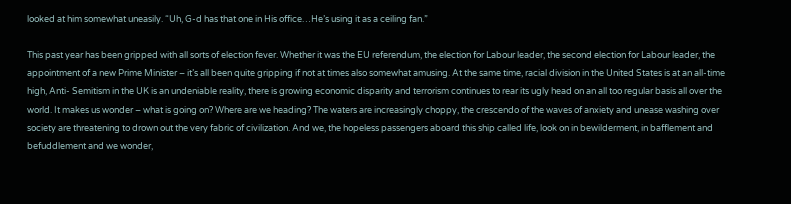looked at him somewhat uneasily. “Uh, G-d has that one in His office…He’s using it as a ceiling fan.”

This past year has been gripped with all sorts of election fever. Whether it was the EU referendum, the election for Labour leader, the second election for Labour leader, the appointment of a new Prime Minister – it’s all been quite gripping if not at times also somewhat amusing. At the same time, racial division in the United States is at an all-time high, Anti- Semitism in the UK is an undeniable reality, there is growing economic disparity and terrorism continues to rear its ugly head on an all too regular basis all over the world. It makes us wonder – what is going on? Where are we heading? The waters are increasingly choppy, the crescendo of the waves of anxiety and unease washing over society are threatening to drown out the very fabric of civilization. And we, the hopeless passengers aboard this ship called life, look on in bewilderment, in bafflement and befuddlement and we wonder,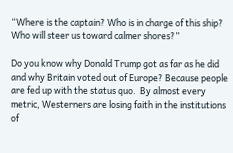“Where is the captain? Who is in charge of this ship? Who will steer us toward calmer shores?”

Do you know why Donald Trump got as far as he did and why Britain voted out of Europe? Because people are fed up with the status quo.  By almost every metric, Westerners are losing faith in the institutions of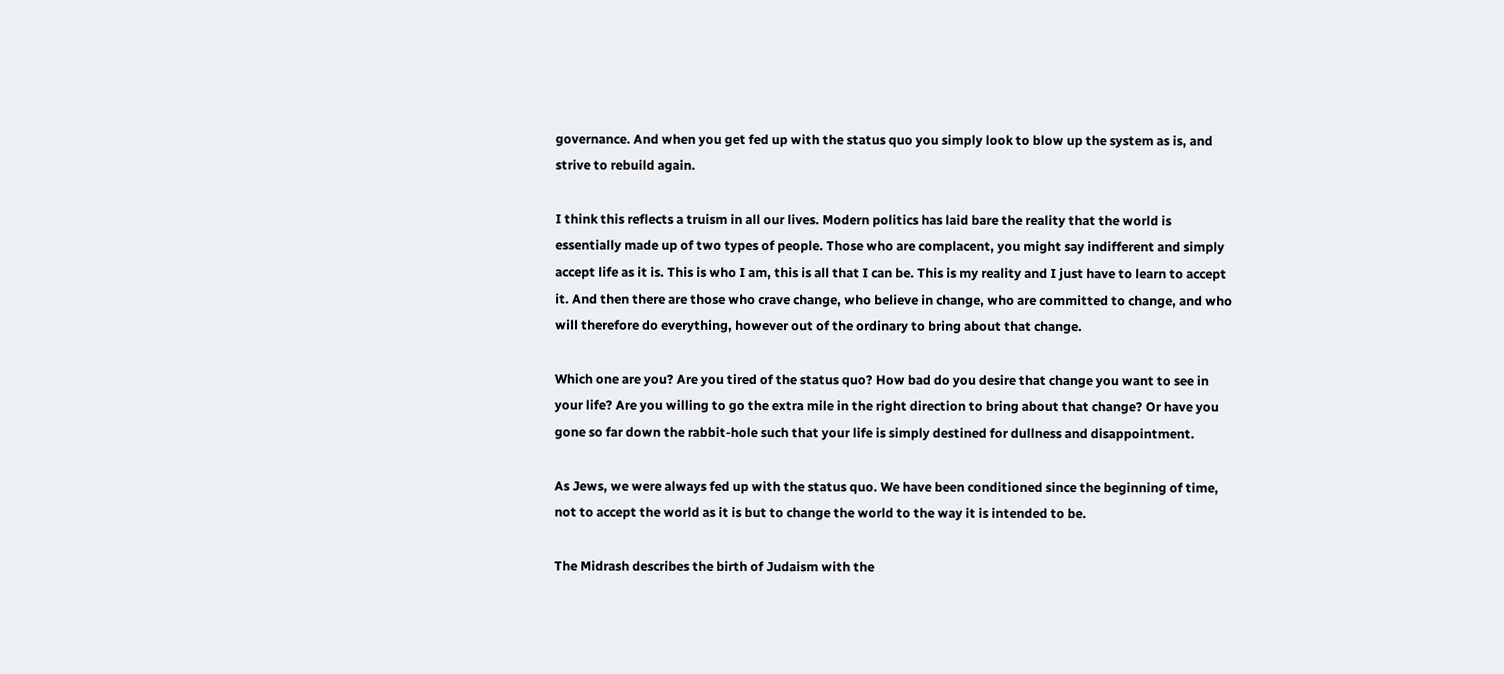governance. And when you get fed up with the status quo you simply look to blow up the system as is, and strive to rebuild again.

I think this reflects a truism in all our lives. Modern politics has laid bare the reality that the world is essentially made up of two types of people. Those who are complacent, you might say indifferent and simply accept life as it is. This is who I am, this is all that I can be. This is my reality and I just have to learn to accept it. And then there are those who crave change, who believe in change, who are committed to change, and who will therefore do everything, however out of the ordinary to bring about that change.

Which one are you? Are you tired of the status quo? How bad do you desire that change you want to see in your life? Are you willing to go the extra mile in the right direction to bring about that change? Or have you gone so far down the rabbit-hole such that your life is simply destined for dullness and disappointment.

As Jews, we were always fed up with the status quo. We have been conditioned since the beginning of time, not to accept the world as it is but to change the world to the way it is intended to be.

The Midrash describes the birth of Judaism with the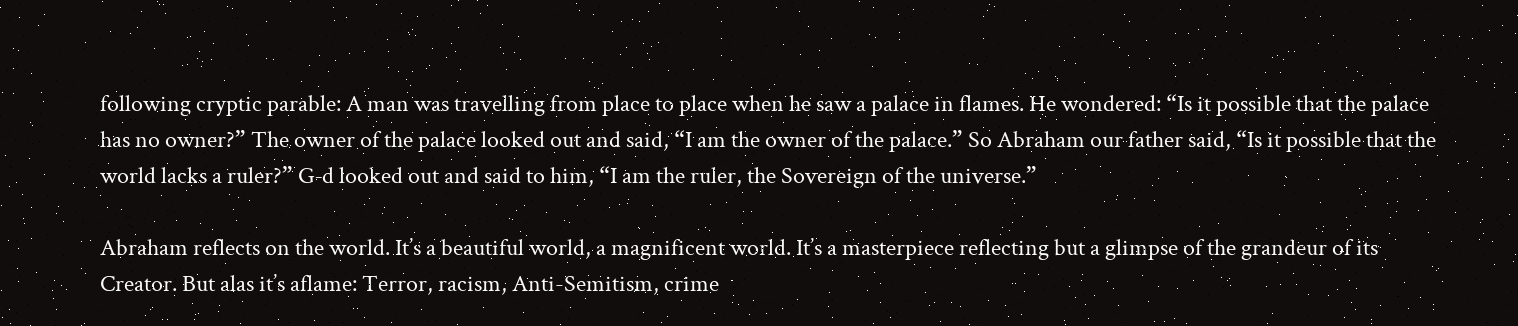following cryptic parable: A man was travelling from place to place when he saw a palace in flames. He wondered: “Is it possible that the palace has no owner?” The owner of the palace looked out and said, “I am the owner of the palace.” So Abraham our father said, “Is it possible that the world lacks a ruler?” G‑d looked out and said to him, “I am the ruler, the Sovereign of the universe.”

Abraham reflects on the world. It’s a beautiful world, a magnificent world. It’s a masterpiece reflecting but a glimpse of the grandeur of its Creator. But alas it’s aflame: Terror, racism, Anti-Semitism, crime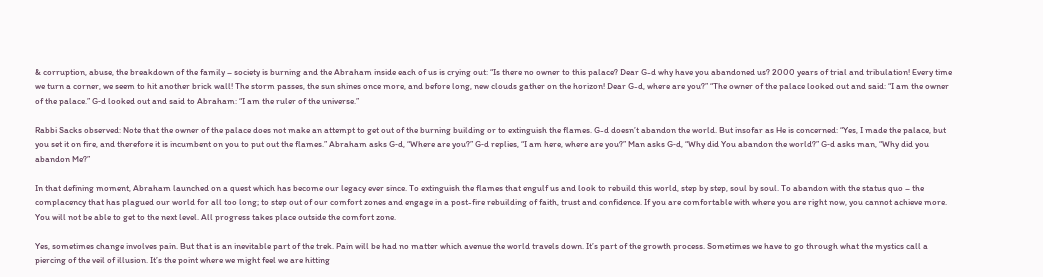& corruption, abuse, the breakdown of the family – society is burning and the Abraham inside each of us is crying out: “Is there no owner to this palace? Dear G-d why have you abandoned us? 2000 years of trial and tribulation! Every time we turn a corner, we seem to hit another brick wall! The storm passes, the sun shines once more, and before long, new clouds gather on the horizon! Dear G-d, where are you?” “The owner of the palace looked out and said: “I am the owner of the palace.” G‑d looked out and said to Abraham: “I am the ruler of the universe.”

Rabbi Sacks observed: Note that the owner of the palace does not make an attempt to get out of the burning building or to extinguish the flames. G-d doesn’t abandon the world. But insofar as He is concerned: “Yes, I made the palace, but you set it on fire, and therefore it is incumbent on you to put out the flames.” Abraham asks G‑d, “Where are you?” G‑d replies, “I am here, where are you?” Man asks G‑d, “Why did You abandon the world?” G‑d asks man, “Why did you abandon Me?”

In that defining moment, Abraham launched on a quest which has become our legacy ever since. To extinguish the flames that engulf us and look to rebuild this world, step by step, soul by soul. To abandon with the status quo – the complacency that has plagued our world for all too long; to step out of our comfort zones and engage in a post-fire rebuilding of faith, trust and confidence. If you are comfortable with where you are right now, you cannot achieve more. You will not be able to get to the next level. All progress takes place outside the comfort zone.

Yes, sometimes change involves pain. But that is an inevitable part of the trek. Pain will be had no matter which avenue the world travels down. It’s part of the growth process. Sometimes we have to go through what the mystics call a piercing of the veil of illusion. It’s the point where we might feel we are hitting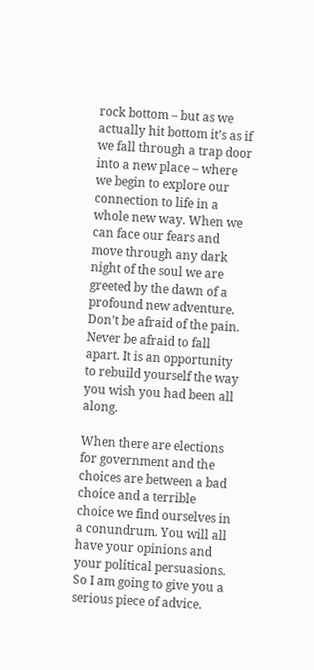rock bottom – but as we actually hit bottom it’s as if we fall through a trap door into a new place – where we begin to explore our connection to life in a whole new way. When we can face our fears and move through any dark night of the soul we are greeted by the dawn of a profound new adventure. Don’t be afraid of the pain. Never be afraid to fall apart. It is an opportunity to rebuild yourself the way you wish you had been all along.

When there are elections for government and the choices are between a bad choice and a terrible choice we find ourselves in a conundrum. You will all have your opinions and your political persuasions. So I am going to give you a serious piece of advice.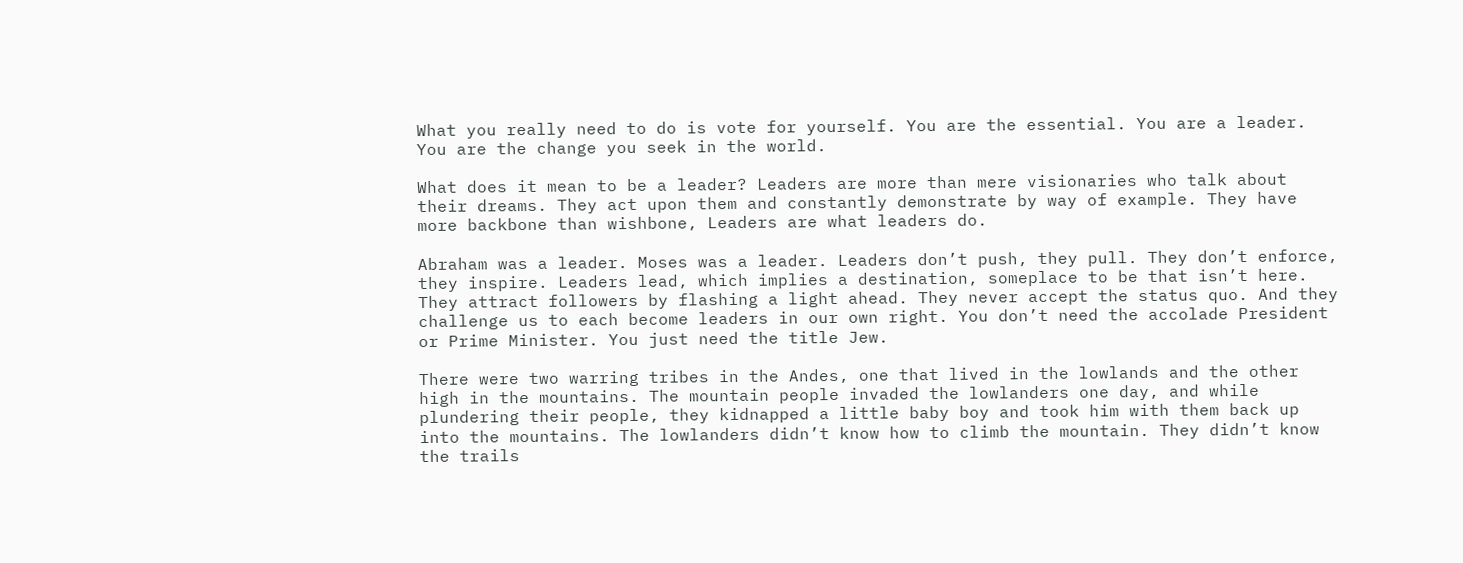What you really need to do is vote for yourself. You are the essential. You are a leader. You are the change you seek in the world.

What does it mean to be a leader? Leaders are more than mere visionaries who talk about their dreams. They act upon them and constantly demonstrate by way of example. They have more backbone than wishbone, Leaders are what leaders do.

Abraham was a leader. Moses was a leader. Leaders don’t push, they pull. They don’t enforce, they inspire. Leaders lead, which implies a destination, someplace to be that isn’t here. They attract followers by flashing a light ahead. They never accept the status quo. And they challenge us to each become leaders in our own right. You don’t need the accolade President or Prime Minister. You just need the title Jew.

There were two warring tribes in the Andes, one that lived in the lowlands and the other high in the mountains. The mountain people invaded the lowlanders one day, and while plundering their people, they kidnapped a little baby boy and took him with them back up into the mountains. The lowlanders didn’t know how to climb the mountain. They didn’t know the trails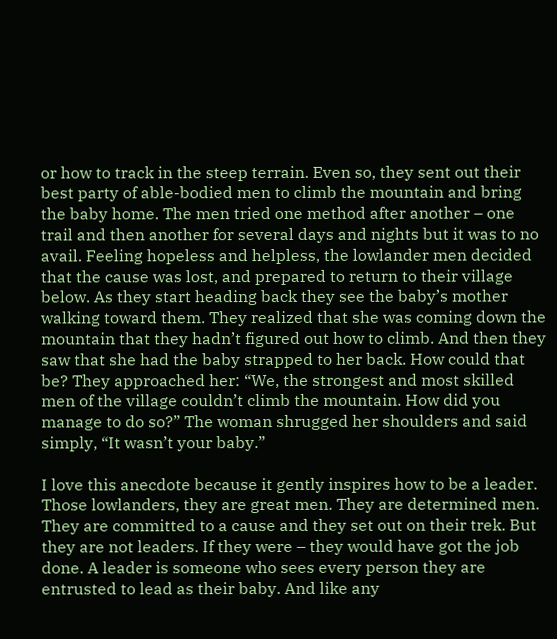or how to track in the steep terrain. Even so, they sent out their best party of able-bodied men to climb the mountain and bring the baby home. The men tried one method after another – one trail and then another for several days and nights but it was to no avail. Feeling hopeless and helpless, the lowlander men decided that the cause was lost, and prepared to return to their village below. As they start heading back they see the baby’s mother walking toward them. They realized that she was coming down the mountain that they hadn’t figured out how to climb. And then they saw that she had the baby strapped to her back. How could that be? They approached her: “We, the strongest and most skilled men of the village couldn’t climb the mountain. How did you manage to do so?” The woman shrugged her shoulders and said simply, “It wasn’t your baby.”

I love this anecdote because it gently inspires how to be a leader. Those lowlanders, they are great men. They are determined men. They are committed to a cause and they set out on their trek. But they are not leaders. If they were – they would have got the job done. A leader is someone who sees every person they are entrusted to lead as their baby. And like any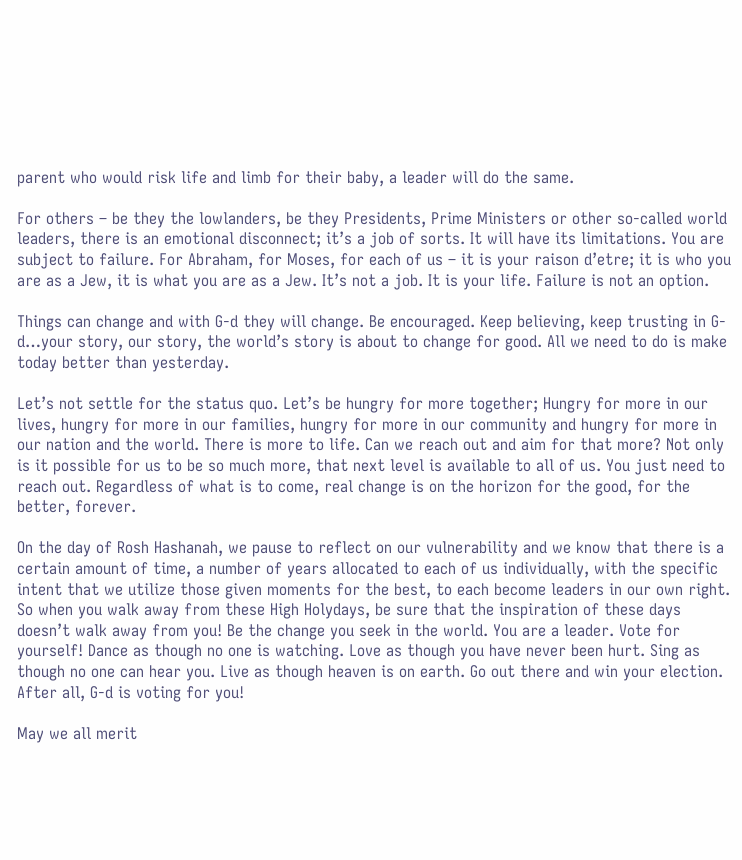parent who would risk life and limb for their baby, a leader will do the same.

For others – be they the lowlanders, be they Presidents, Prime Ministers or other so-called world leaders, there is an emotional disconnect; it’s a job of sorts. It will have its limitations. You are subject to failure. For Abraham, for Moses, for each of us – it is your raison d’etre; it is who you are as a Jew, it is what you are as a Jew. It’s not a job. It is your life. Failure is not an option.

Things can change and with G-d they will change. Be encouraged. Keep believing, keep trusting in G-d…your story, our story, the world’s story is about to change for good. All we need to do is make today better than yesterday.

Let’s not settle for the status quo. Let’s be hungry for more together; Hungry for more in our lives, hungry for more in our families, hungry for more in our community and hungry for more in our nation and the world. There is more to life. Can we reach out and aim for that more? Not only is it possible for us to be so much more, that next level is available to all of us. You just need to reach out. Regardless of what is to come, real change is on the horizon for the good, for the better, forever.

On the day of Rosh Hashanah, we pause to reflect on our vulnerability and we know that there is a certain amount of time, a number of years allocated to each of us individually, with the specific intent that we utilize those given moments for the best, to each become leaders in our own right. So when you walk away from these High Holydays, be sure that the inspiration of these days doesn’t walk away from you! Be the change you seek in the world. You are a leader. Vote for yourself! Dance as though no one is watching. Love as though you have never been hurt. Sing as though no one can hear you. Live as though heaven is on earth. Go out there and win your election. After all, G-d is voting for you!

May we all merit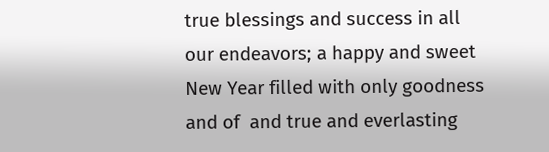true blessings and success in all our endeavors; a happy and sweet New Year filled with only goodness and of  and true and everlasting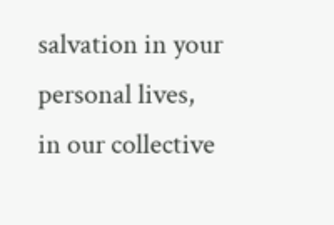salvation in your personal lives, in our collective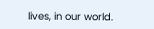lives, in our world.